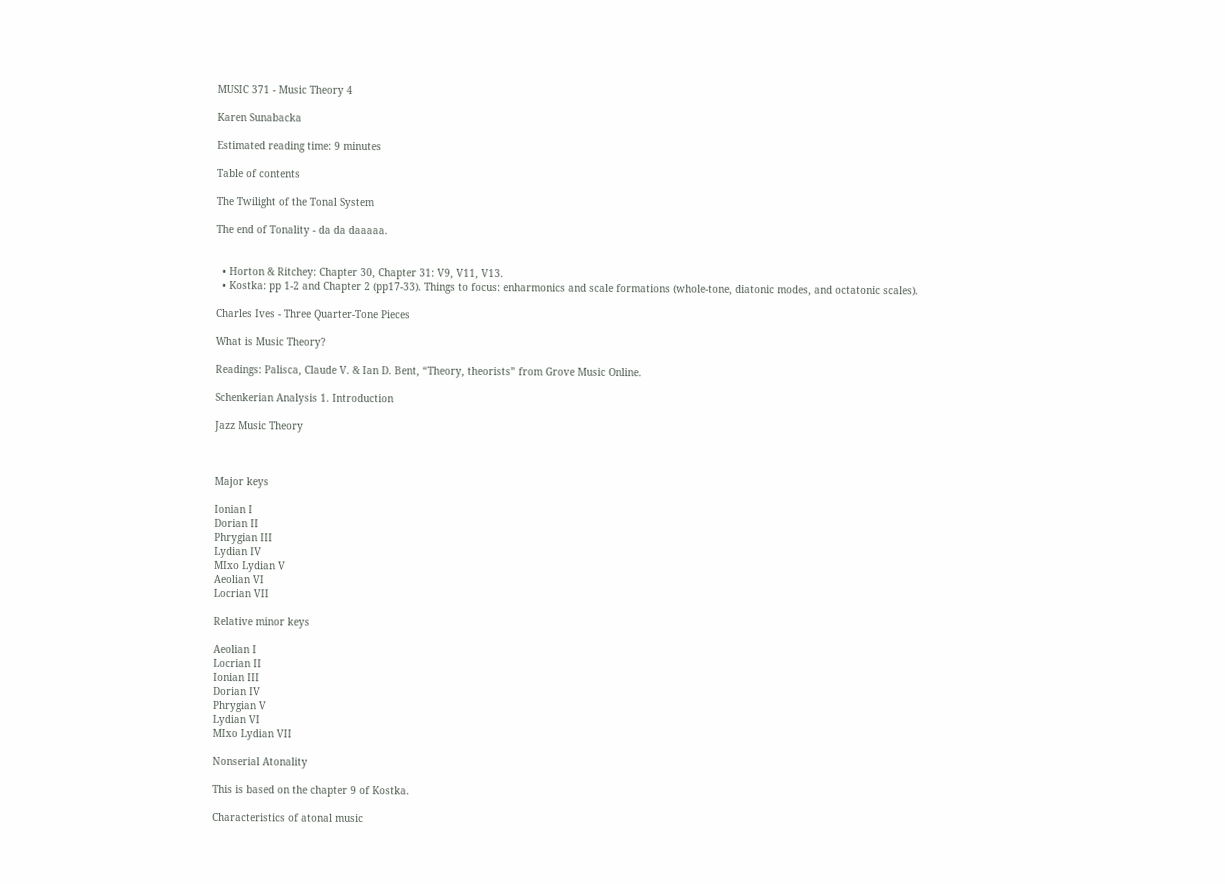MUSIC 371 - Music Theory 4

Karen Sunabacka

Estimated reading time: 9 minutes

Table of contents

The Twilight of the Tonal System

The end of Tonality - da da daaaaa.


  • Horton & Ritchey: Chapter 30, Chapter 31: V9, V11, V13.
  • Kostka: pp 1-2 and Chapter 2 (pp17-33). Things to focus: enharmonics and scale formations (whole-tone, diatonic modes, and octatonic scales).

Charles Ives - Three Quarter-Tone Pieces

What is Music Theory?

Readings: Palisca, Claude V. & Ian D. Bent, “Theory, theorists” from Grove Music Online.

Schenkerian Analysis 1. Introduction

Jazz Music Theory



Major keys

Ionian I
Dorian II
Phrygian III
Lydian IV
MIxo Lydian V
Aeolian VI
Locrian VII

Relative minor keys

Aeolian I
Locrian II
Ionian III
Dorian IV
Phrygian V
Lydian VI
MIxo Lydian VII

Nonserial Atonality

This is based on the chapter 9 of Kostka.

Characteristics of atonal music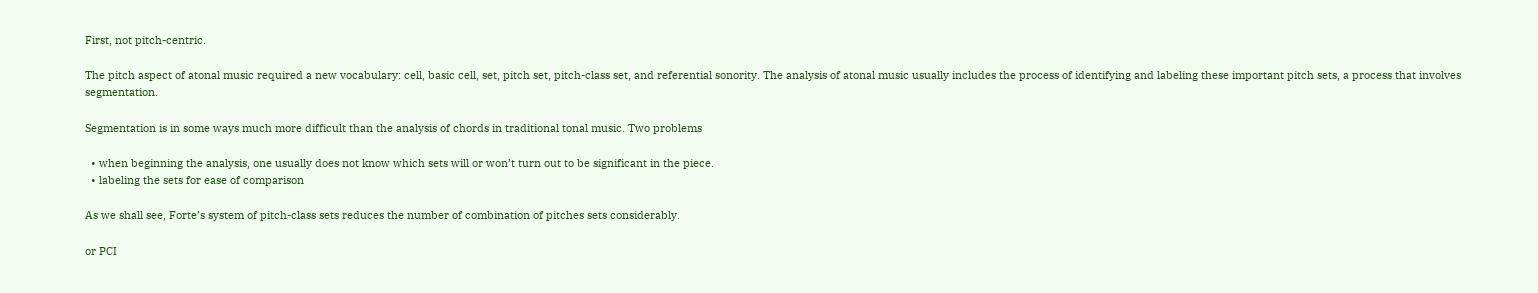First, not pitch-centric.

The pitch aspect of atonal music required a new vocabulary: cell, basic cell, set, pitch set, pitch-class set, and referential sonority. The analysis of atonal music usually includes the process of identifying and labeling these important pitch sets, a process that involves segmentation.

Segmentation is in some ways much more difficult than the analysis of chords in traditional tonal music. Two problems

  • when beginning the analysis, one usually does not know which sets will or won’t turn out to be significant in the piece.
  • labeling the sets for ease of comparison

As we shall see, Forte’s system of pitch-class sets reduces the number of combination of pitches sets considerably.

or PCI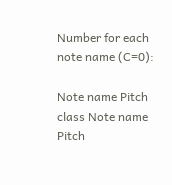Number for each note name (C=0):

Note name Pitch class Note name Pitch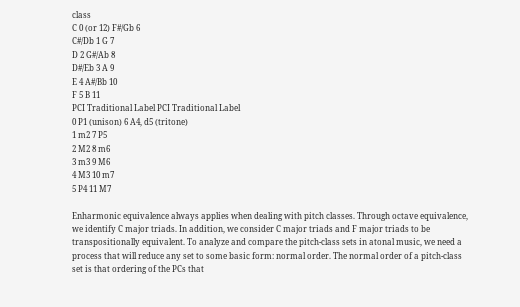class
C 0 (or 12) F#/Gb 6
C#/Db 1 G 7
D 2 G#/Ab 8
D#/Eb 3 A 9
E 4 A#/Bb 10
F 5 B 11
PCI Traditional Label PCI Traditional Label
0 P1 (unison) 6 A4, d5 (tritone)
1 m2 7 P5
2 M2 8 m6
3 m3 9 M6
4 M3 10 m7
5 P4 11 M7

Enharmonic equivalence always applies when dealing with pitch classes. Through octave equivalence, we identify C major triads. In addition, we consider C major triads and F major triads to be transpositionally equivalent. To analyze and compare the pitch-class sets in atonal music, we need a process that will reduce any set to some basic form: normal order. The normal order of a pitch-class set is that ordering of the PCs that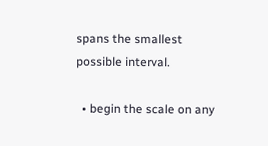spans the smallest possible interval.

  • begin the scale on any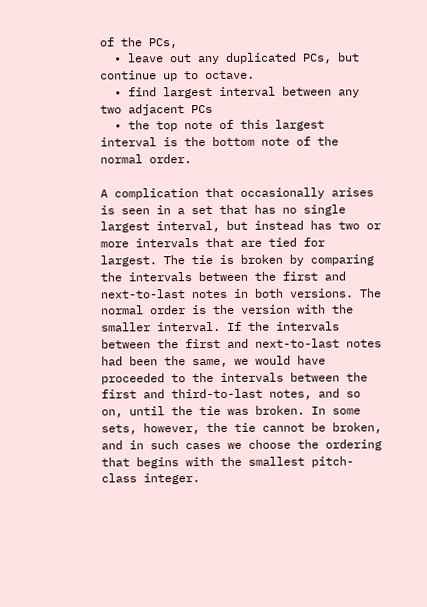of the PCs,
  • leave out any duplicated PCs, but continue up to octave.
  • find largest interval between any two adjacent PCs
  • the top note of this largest interval is the bottom note of the normal order.

A complication that occasionally arises is seen in a set that has no single largest interval, but instead has two or more intervals that are tied for largest. The tie is broken by comparing the intervals between the first and next-to-last notes in both versions. The normal order is the version with the smaller interval. If the intervals between the first and next-to-last notes had been the same, we would have proceeded to the intervals between the first and third-to-last notes, and so on, until the tie was broken. In some sets, however, the tie cannot be broken, and in such cases we choose the ordering that begins with the smallest pitch-class integer.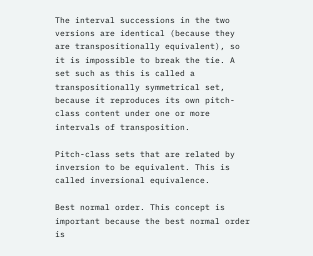The interval successions in the two versions are identical (because they are transpositionally equivalent), so it is impossible to break the tie. A set such as this is called a transpositionally symmetrical set, because it reproduces its own pitch-class content under one or more intervals of transposition.

Pitch-class sets that are related by inversion to be equivalent. This is called inversional equivalence.

Best normal order. This concept is important because the best normal order is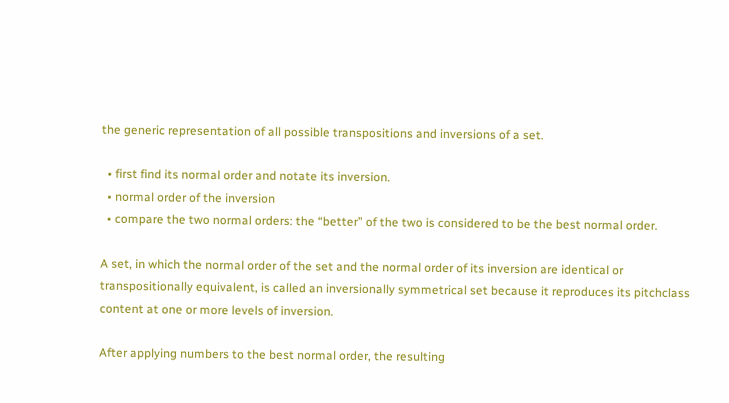the generic representation of all possible transpositions and inversions of a set.

  • first find its normal order and notate its inversion.
  • normal order of the inversion
  • compare the two normal orders: the “better” of the two is considered to be the best normal order.

A set, in which the normal order of the set and the normal order of its inversion are identical or transpositionally equivalent, is called an inversionally symmetrical set because it reproduces its pitchclass content at one or more levels of inversion.

After applying numbers to the best normal order, the resulting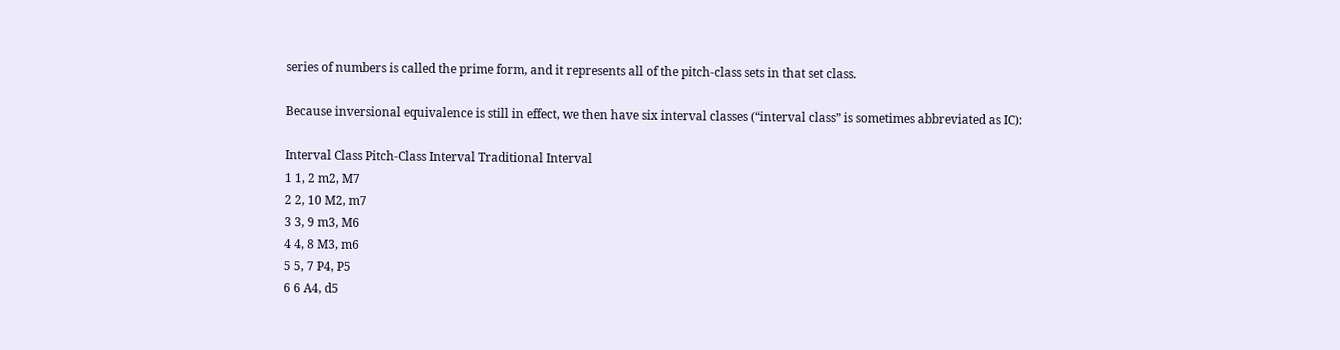series of numbers is called the prime form, and it represents all of the pitch-class sets in that set class.

Because inversional equivalence is still in effect, we then have six interval classes (“interval class” is sometimes abbreviated as IC):

Interval Class Pitch-Class Interval Traditional Interval
1 1, 2 m2, M7
2 2, 10 M2, m7
3 3, 9 m3, M6
4 4, 8 M3, m6
5 5, 7 P4, P5
6 6 A4, d5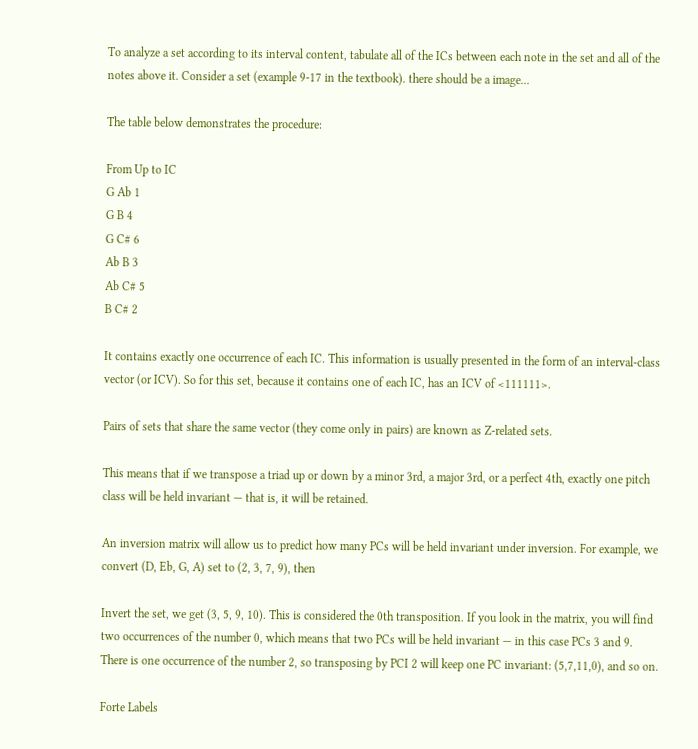To analyze a set according to its interval content, tabulate all of the ICs between each note in the set and all of the notes above it. Consider a set (example 9-17 in the textbook). there should be a image...

The table below demonstrates the procedure:

From Up to IC
G Ab 1
G B 4
G C# 6
Ab B 3
Ab C# 5
B C# 2

It contains exactly one occurrence of each IC. This information is usually presented in the form of an interval-class vector (or ICV). So for this set, because it contains one of each IC, has an ICV of <111111>.

Pairs of sets that share the same vector (they come only in pairs) are known as Z-related sets.

This means that if we transpose a triad up or down by a minor 3rd, a major 3rd, or a perfect 4th, exactly one pitch class will be held invariant — that is, it will be retained.

An inversion matrix will allow us to predict how many PCs will be held invariant under inversion. For example, we convert (D, Eb, G, A) set to (2, 3, 7, 9), then

Invert the set, we get (3, 5, 9, 10). This is considered the 0th transposition. If you look in the matrix, you will find two occurrences of the number 0, which means that two PCs will be held invariant — in this case PCs 3 and 9. There is one occurrence of the number 2, so transposing by PCI 2 will keep one PC invariant: (5,7,11,0), and so on.

Forte Labels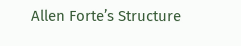Allen Forte’s Structure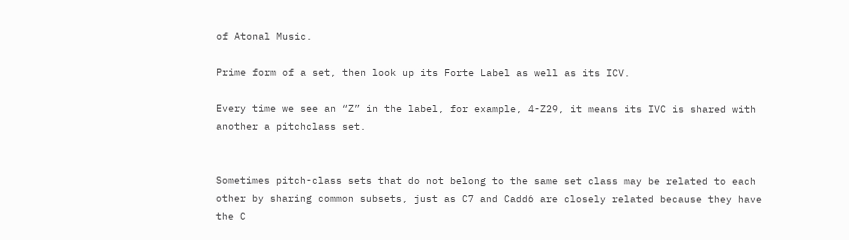of Atonal Music.

Prime form of a set, then look up its Forte Label as well as its ICV.

Every time we see an “Z” in the label, for example, 4-Z29, it means its IVC is shared with another a pitchclass set.


Sometimes pitch-class sets that do not belong to the same set class may be related to each other by sharing common subsets, just as C7 and Cadd6 are closely related because they have the C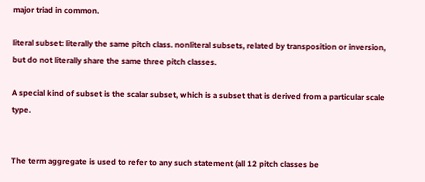major triad in common.

literal subset: literally the same pitch class. nonliteral subsets, related by transposition or inversion, but do not literally share the same three pitch classes.

A special kind of subset is the scalar subset, which is a subset that is derived from a particular scale type.


The term aggregate is used to refer to any such statement (all 12 pitch classes be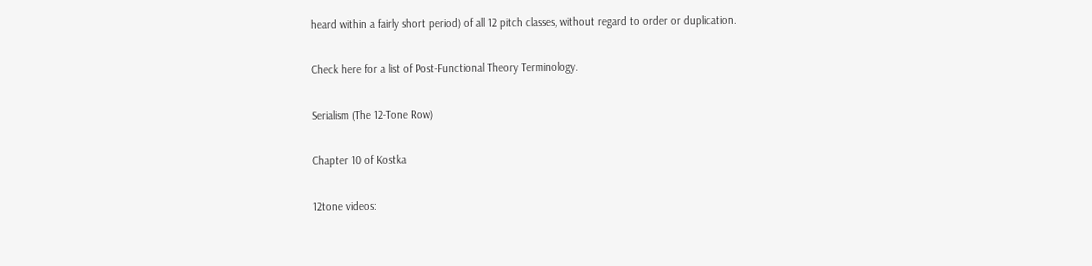heard within a fairly short period) of all 12 pitch classes, without regard to order or duplication.

Check here for a list of Post-Functional Theory Terminology.

Serialism (The 12-Tone Row)

Chapter 10 of Kostka

12tone videos: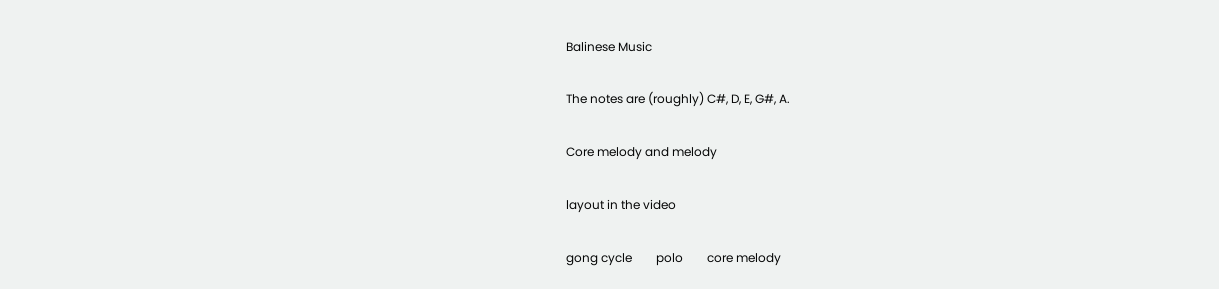Balinese Music

The notes are (roughly) C#, D, E, G#, A.

Core melody and melody

layout in the video

gong cycle        polo        core melody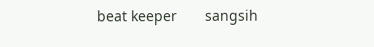beat keeper       sangsih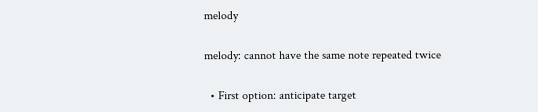melody

melody: cannot have the same note repeated twice

  • First option: anticipate target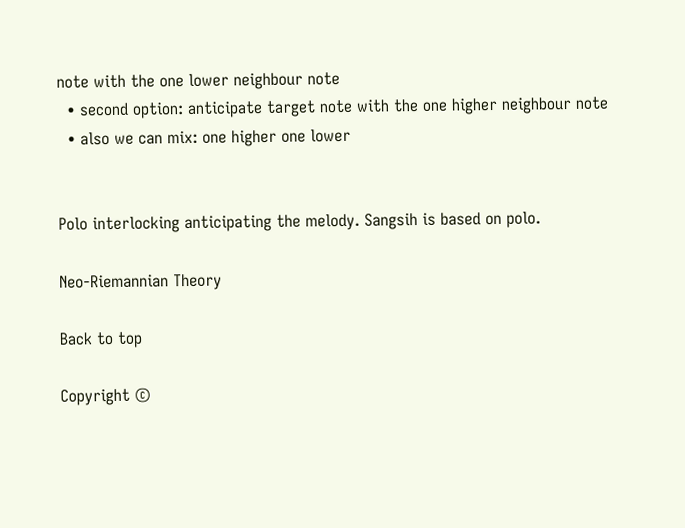note with the one lower neighbour note
  • second option: anticipate target note with the one higher neighbour note
  • also we can mix: one higher one lower


Polo interlocking anticipating the melody. Sangsih is based on polo.

Neo-Riemannian Theory

Back to top

Copyright ©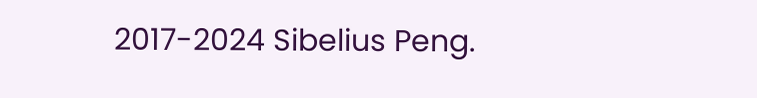2017-2024 Sibelius Peng.